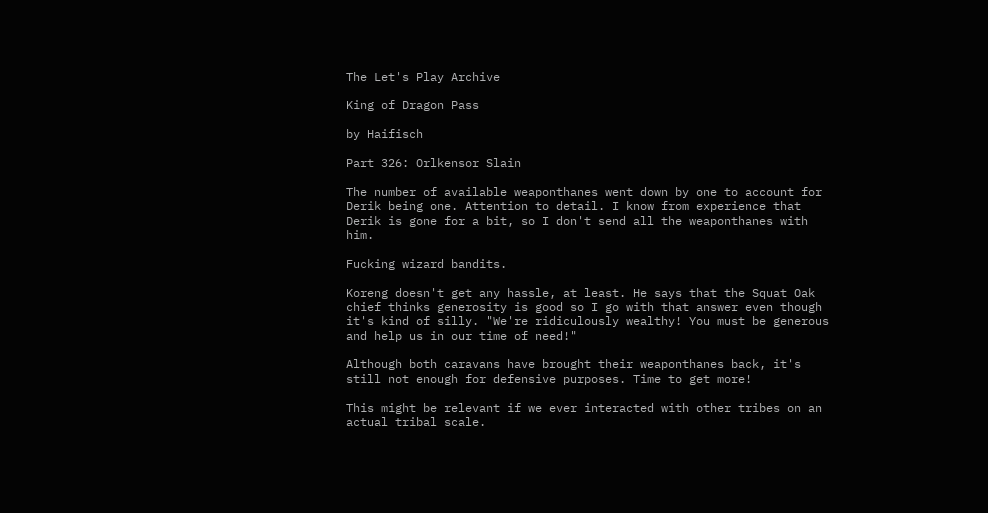The Let's Play Archive

King of Dragon Pass

by Haifisch

Part 326: Orlkensor Slain

The number of available weaponthanes went down by one to account for Derik being one. Attention to detail. I know from experience that Derik is gone for a bit, so I don't send all the weaponthanes with him.

Fucking wizard bandits.

Koreng doesn't get any hassle, at least. He says that the Squat Oak chief thinks generosity is good so I go with that answer even though it's kind of silly. "We're ridiculously wealthy! You must be generous and help us in our time of need!"

Although both caravans have brought their weaponthanes back, it's still not enough for defensive purposes. Time to get more!

This might be relevant if we ever interacted with other tribes on an actual tribal scale.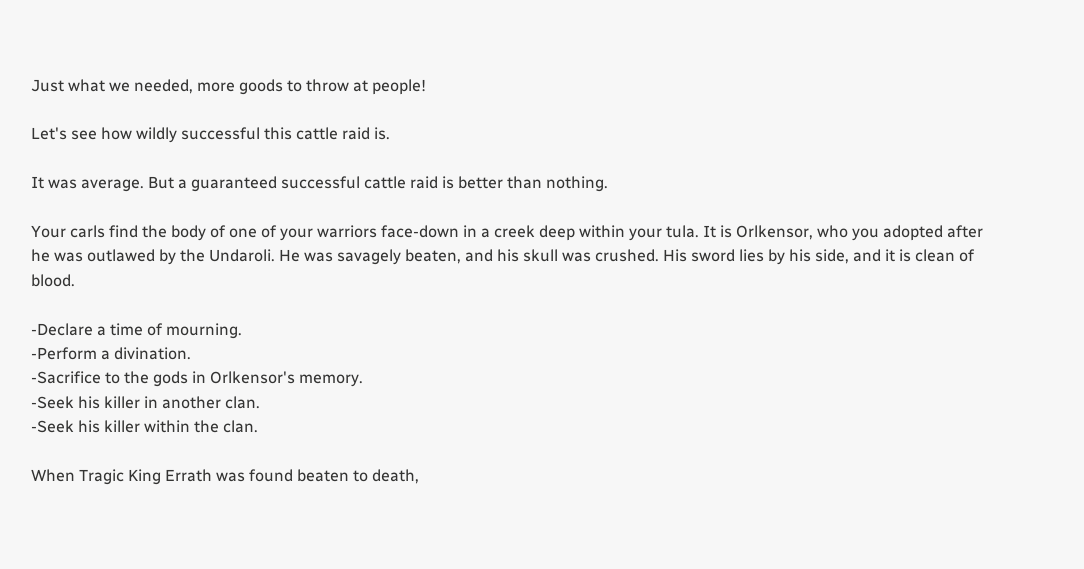Just what we needed, more goods to throw at people!

Let's see how wildly successful this cattle raid is.

It was average. But a guaranteed successful cattle raid is better than nothing.

Your carls find the body of one of your warriors face-down in a creek deep within your tula. It is Orlkensor, who you adopted after he was outlawed by the Undaroli. He was savagely beaten, and his skull was crushed. His sword lies by his side, and it is clean of blood.

-Declare a time of mourning.
-Perform a divination.
-Sacrifice to the gods in Orlkensor's memory.
-Seek his killer in another clan.
-Seek his killer within the clan.

When Tragic King Errath was found beaten to death,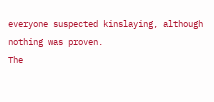everyone suspected kinslaying, although nothing was proven.
The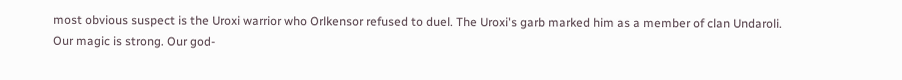most obvious suspect is the Uroxi warrior who Orlkensor refused to duel. The Uroxi's garb marked him as a member of clan Undaroli.
Our magic is strong. Our god-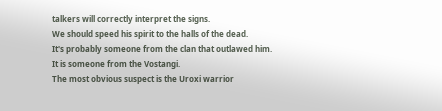talkers will correctly interpret the signs.
We should speed his spirit to the halls of the dead.
It's probably someone from the clan that outlawed him.
It is someone from the Vostangi.
The most obvious suspect is the Uroxi warrior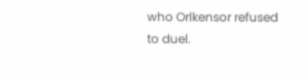who Orlkensor refused to duel.